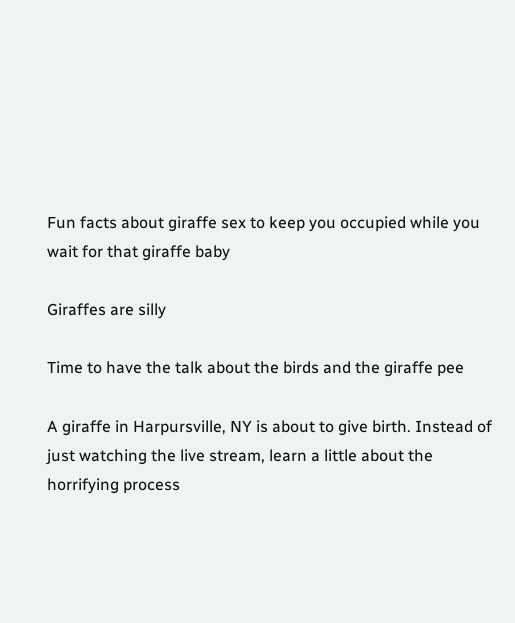Fun facts about giraffe sex to keep you occupied while you wait for that giraffe baby

Giraffes are silly

Time to have the talk about the birds and the giraffe pee

A giraffe in Harpursville, NY is about to give birth. Instead of just watching the live stream, learn a little about the horrifying process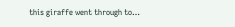this giraffe went through to…